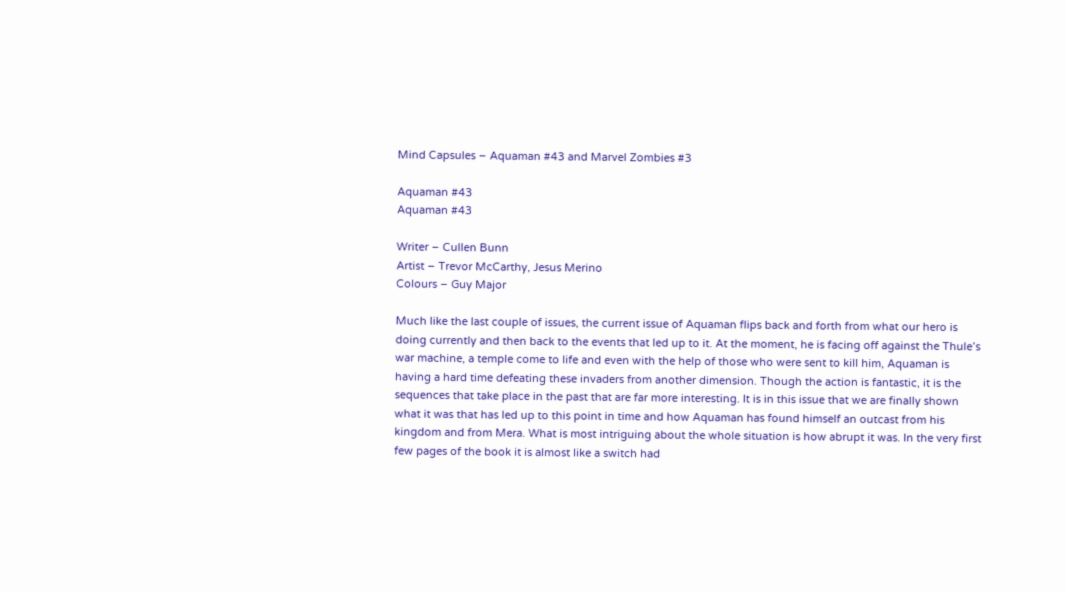Mind Capsules – Aquaman #43 and Marvel Zombies #3

Aquaman #43
Aquaman #43

Writer – Cullen Bunn
Artist – Trevor McCarthy, Jesus Merino
Colours – Guy Major

Much like the last couple of issues, the current issue of Aquaman flips back and forth from what our hero is doing currently and then back to the events that led up to it. At the moment, he is facing off against the Thule’s war machine, a temple come to life and even with the help of those who were sent to kill him, Aquaman is having a hard time defeating these invaders from another dimension. Though the action is fantastic, it is the sequences that take place in the past that are far more interesting. It is in this issue that we are finally shown what it was that has led up to this point in time and how Aquaman has found himself an outcast from his kingdom and from Mera. What is most intriguing about the whole situation is how abrupt it was. In the very first few pages of the book it is almost like a switch had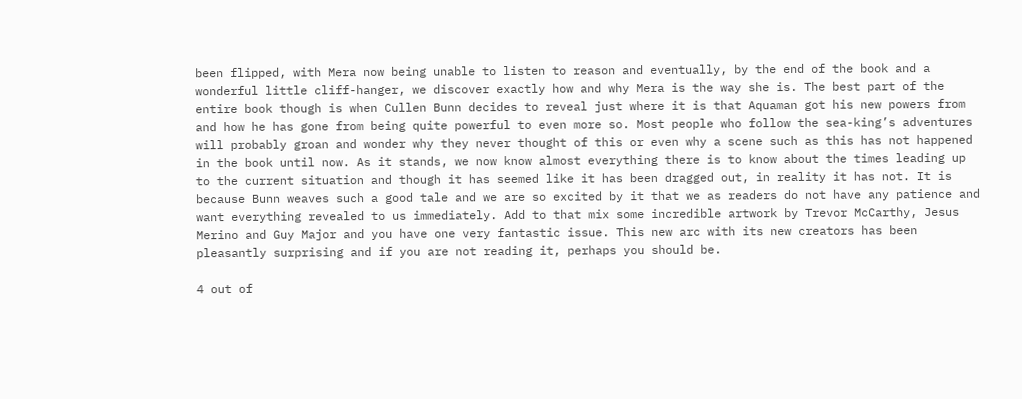been flipped, with Mera now being unable to listen to reason and eventually, by the end of the book and a wonderful little cliff-hanger, we discover exactly how and why Mera is the way she is. The best part of the entire book though is when Cullen Bunn decides to reveal just where it is that Aquaman got his new powers from and how he has gone from being quite powerful to even more so. Most people who follow the sea-king’s adventures will probably groan and wonder why they never thought of this or even why a scene such as this has not happened in the book until now. As it stands, we now know almost everything there is to know about the times leading up to the current situation and though it has seemed like it has been dragged out, in reality it has not. It is because Bunn weaves such a good tale and we are so excited by it that we as readers do not have any patience and want everything revealed to us immediately. Add to that mix some incredible artwork by Trevor McCarthy, Jesus Merino and Guy Major and you have one very fantastic issue. This new arc with its new creators has been pleasantly surprising and if you are not reading it, perhaps you should be.

4 out of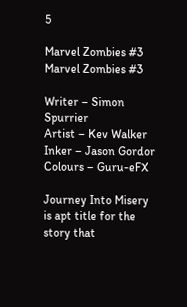5

Marvel Zombies #3
Marvel Zombies #3

Writer – Simon Spurrier
Artist – Kev Walker
Inker – Jason Gordor
Colours – Guru-eFX

Journey Into Misery is apt title for the story that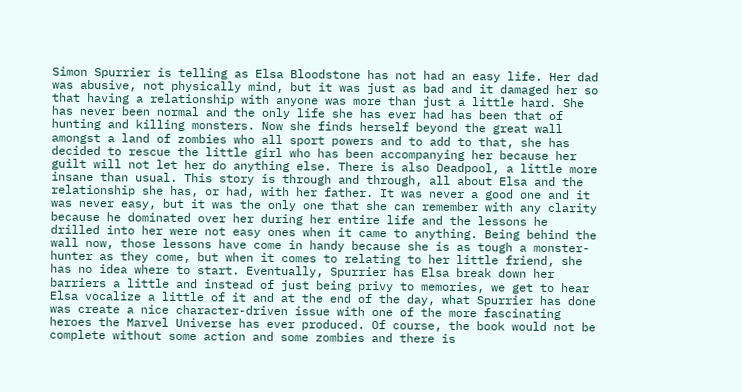Simon Spurrier is telling as Elsa Bloodstone has not had an easy life. Her dad was abusive, not physically mind, but it was just as bad and it damaged her so that having a relationship with anyone was more than just a little hard. She has never been normal and the only life she has ever had has been that of hunting and killing monsters. Now she finds herself beyond the great wall amongst a land of zombies who all sport powers and to add to that, she has decided to rescue the little girl who has been accompanying her because her guilt will not let her do anything else. There is also Deadpool, a little more insane than usual. This story is through and through, all about Elsa and the relationship she has, or had, with her father. It was never a good one and it was never easy, but it was the only one that she can remember with any clarity because he dominated over her during her entire life and the lessons he drilled into her were not easy ones when it came to anything. Being behind the wall now, those lessons have come in handy because she is as tough a monster-hunter as they come, but when it comes to relating to her little friend, she has no idea where to start. Eventually, Spurrier has Elsa break down her barriers a little and instead of just being privy to memories, we get to hear Elsa vocalize a little of it and at the end of the day, what Spurrier has done was create a nice character-driven issue with one of the more fascinating heroes the Marvel Universe has ever produced. Of course, the book would not be complete without some action and some zombies and there is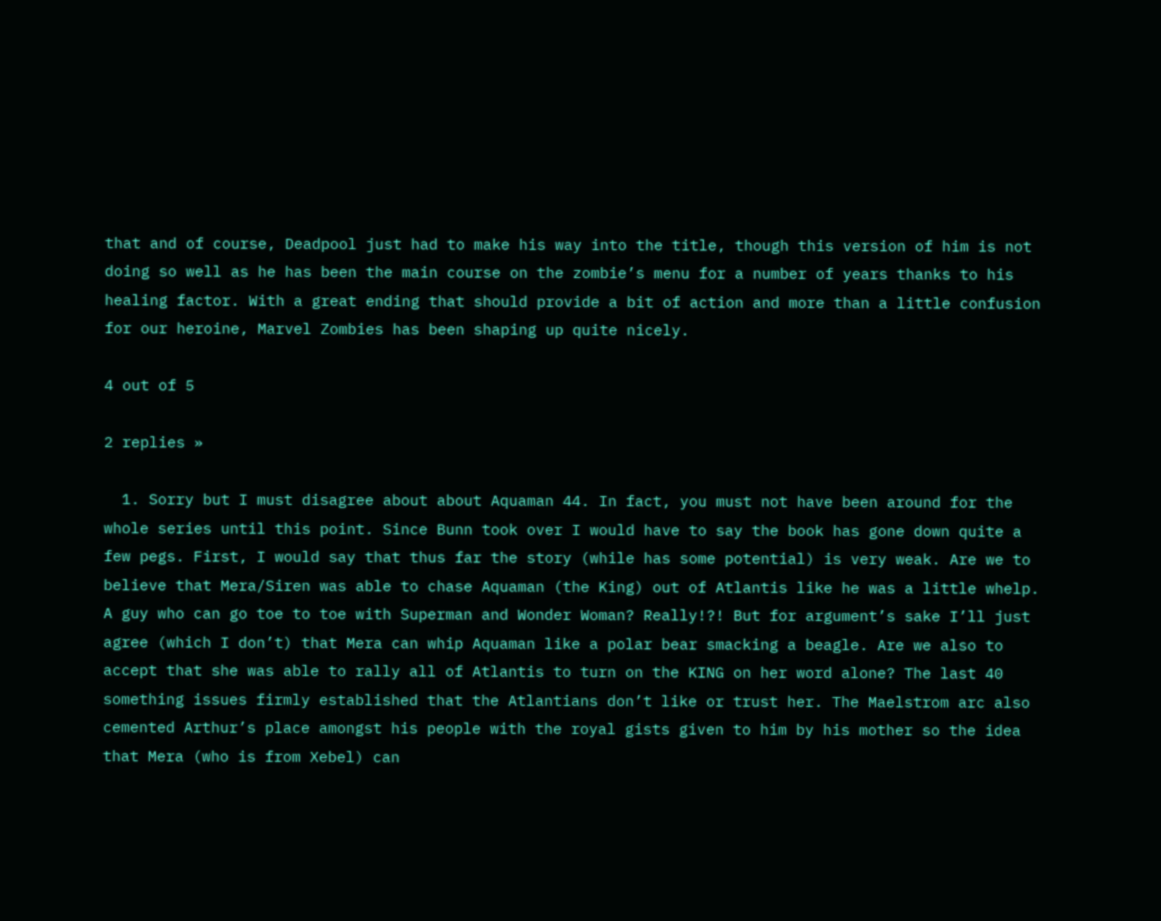that and of course, Deadpool just had to make his way into the title, though this version of him is not doing so well as he has been the main course on the zombie’s menu for a number of years thanks to his healing factor. With a great ending that should provide a bit of action and more than a little confusion for our heroine, Marvel Zombies has been shaping up quite nicely.

4 out of 5

2 replies »

  1. Sorry but I must disagree about about Aquaman 44. In fact, you must not have been around for the whole series until this point. Since Bunn took over I would have to say the book has gone down quite a few pegs. First, I would say that thus far the story (while has some potential) is very weak. Are we to believe that Mera/Siren was able to chase Aquaman (the King) out of Atlantis like he was a little whelp. A guy who can go toe to toe with Superman and Wonder Woman? Really!?! But for argument’s sake I’ll just agree (which I don’t) that Mera can whip Aquaman like a polar bear smacking a beagle. Are we also to accept that she was able to rally all of Atlantis to turn on the KING on her word alone? The last 40 something issues firmly established that the Atlantians don’t like or trust her. The Maelstrom arc also cemented Arthur’s place amongst his people with the royal gists given to him by his mother so the idea that Mera (who is from Xebel) can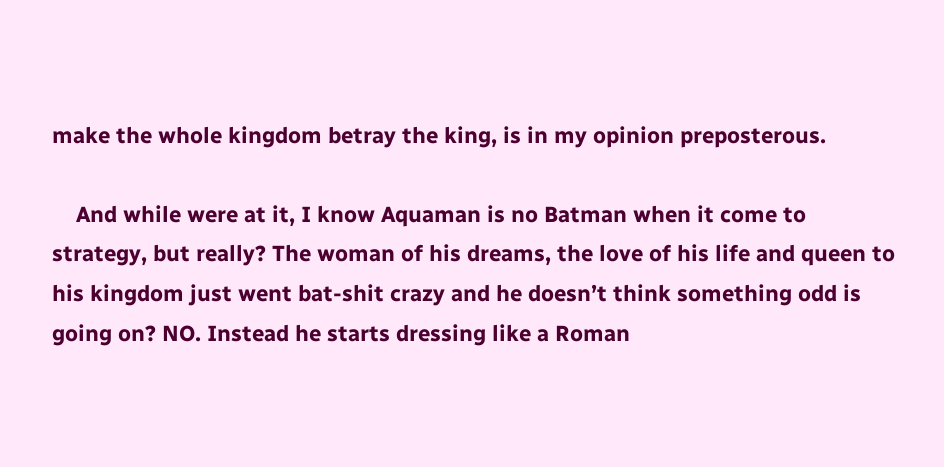make the whole kingdom betray the king, is in my opinion preposterous.

    And while were at it, I know Aquaman is no Batman when it come to strategy, but really? The woman of his dreams, the love of his life and queen to his kingdom just went bat-shit crazy and he doesn’t think something odd is going on? NO. Instead he starts dressing like a Roman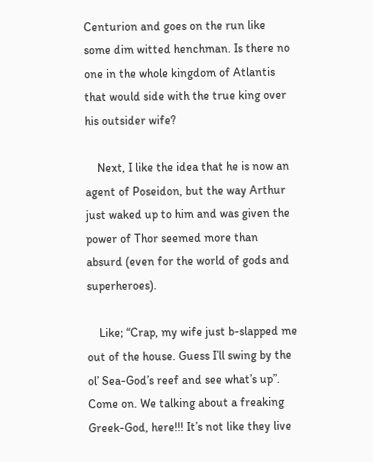Centurion and goes on the run like some dim witted henchman. Is there no one in the whole kingdom of Atlantis that would side with the true king over his outsider wife?

    Next, I like the idea that he is now an agent of Poseidon, but the way Arthur just waked up to him and was given the power of Thor seemed more than absurd (even for the world of gods and superheroes).

    Like; “Crap, my wife just b-slapped me out of the house. Guess I’ll swing by the ol’ Sea-God’s reef and see what’s up”. Come on. We talking about a freaking Greek-God, here!!! It’s not like they live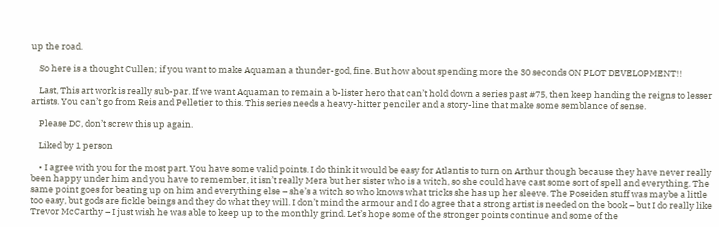up the road.

    So here is a thought Cullen; if you want to make Aquaman a thunder-god, fine. But how about spending more the 30 seconds ON PLOT DEVELOPMENT!!

    Last, This art work is really sub-par. If we want Aquaman to remain a b-lister hero that can’t hold down a series past #75, then keep handing the reigns to lesser artists. You can’t go from Reis and Pelletier to this. This series needs a heavy-hitter penciler and a story-line that make some semblance of sense.

    Please DC, don’t screw this up again.

    Liked by 1 person

    • I agree with you for the most part. You have some valid points. I do think it would be easy for Atlantis to turn on Arthur though because they have never really been happy under him and you have to remember, it isn’t really Mera but her sister who is a witch, so she could have cast some sort of spell and everything. The same point goes for beating up on him and everything else – she’s a witch so who knows what tricks she has up her sleeve. The Poseiden stuff was maybe a little too easy, but gods are fickle beings and they do what they will. I don’t mind the armour and I do agree that a strong artist is needed on the book – but I do really like Trevor McCarthy – I just wish he was able to keep up to the monthly grind. Let’s hope some of the stronger points continue and some of the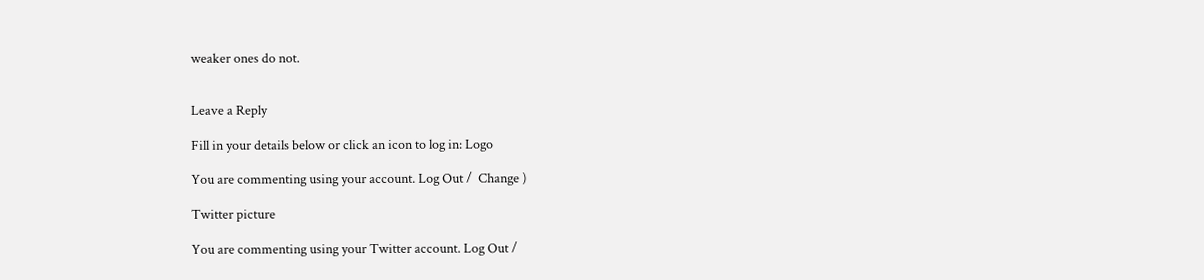weaker ones do not.


Leave a Reply

Fill in your details below or click an icon to log in: Logo

You are commenting using your account. Log Out /  Change )

Twitter picture

You are commenting using your Twitter account. Log Out /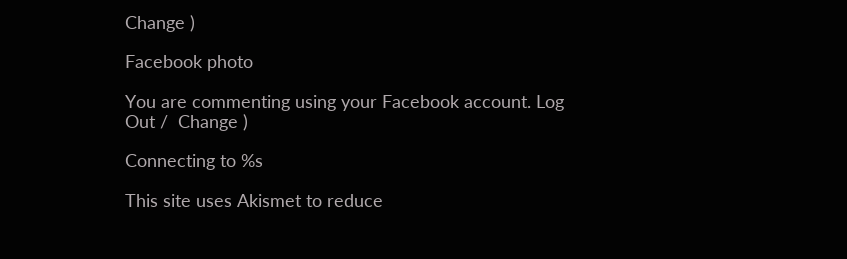Change )

Facebook photo

You are commenting using your Facebook account. Log Out /  Change )

Connecting to %s

This site uses Akismet to reduce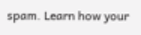spam. Learn how your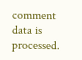comment data is processed.